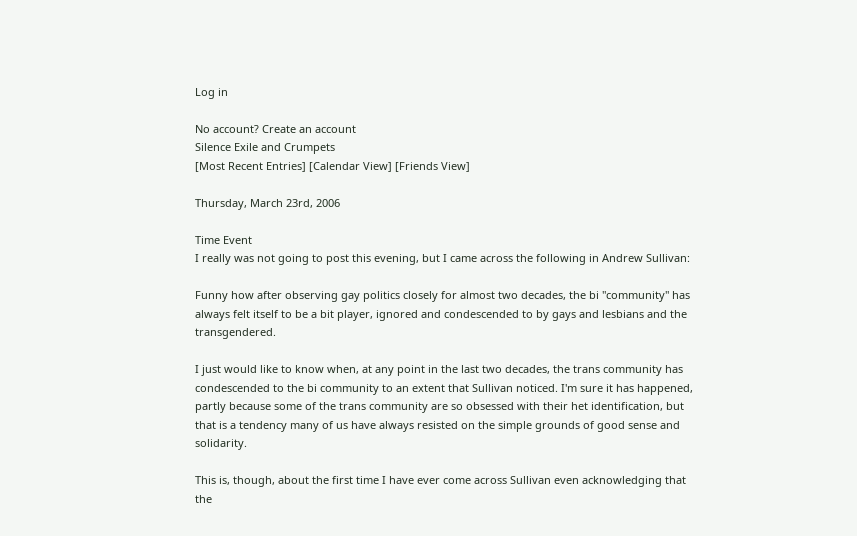Log in

No account? Create an account
Silence Exile and Crumpets
[Most Recent Entries] [Calendar View] [Friends View]

Thursday, March 23rd, 2006

Time Event
I really was not going to post this evening, but I came across the following in Andrew Sullivan:

Funny how after observing gay politics closely for almost two decades, the bi "community" has always felt itself to be a bit player, ignored and condescended to by gays and lesbians and the transgendered.

I just would like to know when, at any point in the last two decades, the trans community has condescended to the bi community to an extent that Sullivan noticed. I'm sure it has happened, partly because some of the trans community are so obsessed with their het identification, but that is a tendency many of us have always resisted on the simple grounds of good sense and solidarity.

This is, though, about the first time I have ever come across Sullivan even acknowledging that the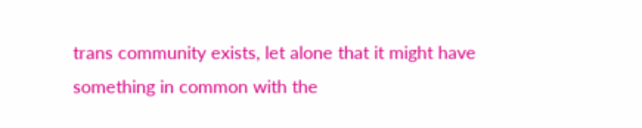trans community exists, let alone that it might have something in common with the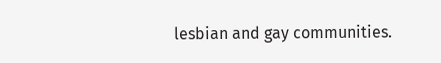lesbian and gay communities.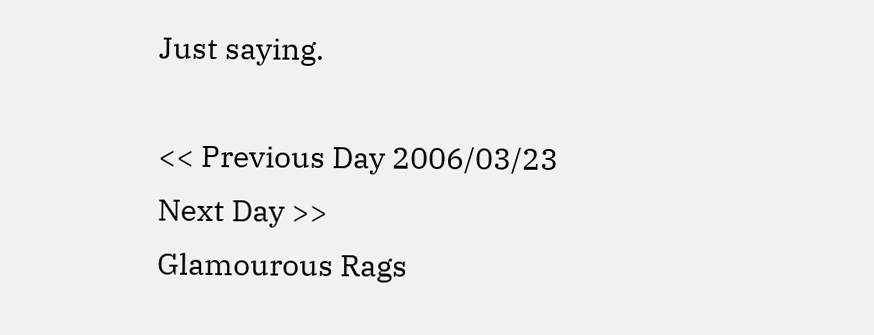Just saying.

<< Previous Day 2006/03/23
Next Day >>
Glamourous Rags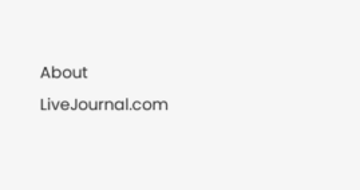About LiveJournal.com